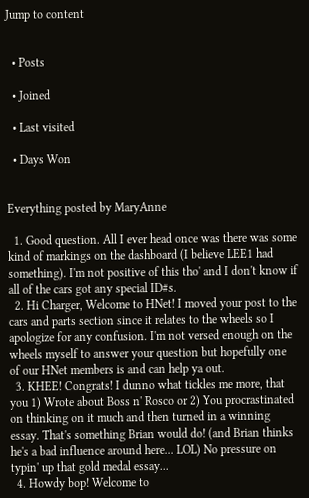Jump to content


  • Posts

  • Joined

  • Last visited

  • Days Won


Everything posted by MaryAnne

  1. Good question. All I ever head once was there was some kind of markings on the dashboard (I believe LEE1 had something). I'm not positive of this tho' and I don't know if all of the cars got any special ID#s.
  2. Hi Charger, Welcome to HNet! I moved your post to the cars and parts section since it relates to the wheels so I apologize for any confusion. I'm not versed enough on the wheels myself to answer your question but hopefully one of our HNet members is and can help ya out.
  3. KHEE! Congrats! I dunno what tickles me more, that you 1) Wrote about Boss n' Rosco or 2) You procrastinated on thinking on it much and then turned in a winning essay. That's something Brian would do! (and Brian thinks he's a bad influence around here... LOL) No pressure on typin' up that gold medal essay...
  4. Howdy bop! Welcome to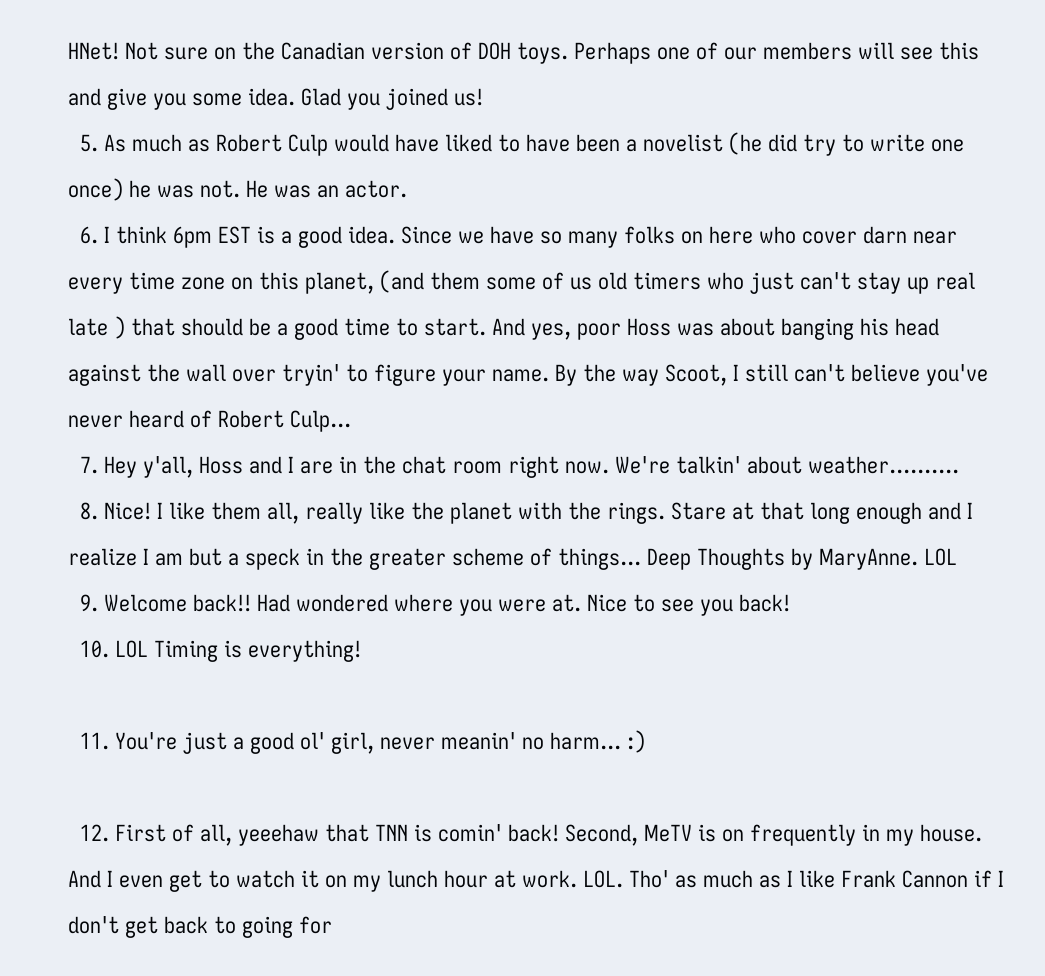HNet! Not sure on the Canadian version of DOH toys. Perhaps one of our members will see this and give you some idea. Glad you joined us!
  5. As much as Robert Culp would have liked to have been a novelist (he did try to write one once) he was not. He was an actor.
  6. I think 6pm EST is a good idea. Since we have so many folks on here who cover darn near every time zone on this planet, (and them some of us old timers who just can't stay up real late ) that should be a good time to start. And yes, poor Hoss was about banging his head against the wall over tryin' to figure your name. By the way Scoot, I still can't believe you've never heard of Robert Culp...
  7. Hey y'all, Hoss and I are in the chat room right now. We're talkin' about weather..........
  8. Nice! I like them all, really like the planet with the rings. Stare at that long enough and I realize I am but a speck in the greater scheme of things... Deep Thoughts by MaryAnne. LOL
  9. Welcome back!! Had wondered where you were at. Nice to see you back!
  10. LOL Timing is everything!

  11. You're just a good ol' girl, never meanin' no harm... :)

  12. First of all, yeeehaw that TNN is comin' back! Second, MeTV is on frequently in my house. And I even get to watch it on my lunch hour at work. LOL. Tho' as much as I like Frank Cannon if I don't get back to going for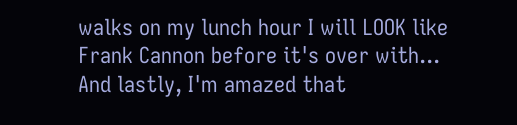walks on my lunch hour I will LOOK like Frank Cannon before it's over with... And lastly, I'm amazed that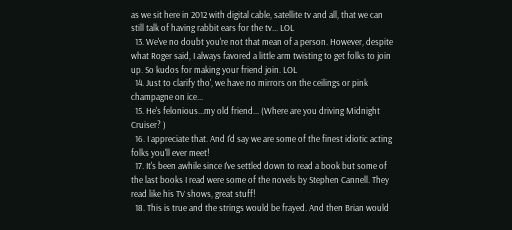as we sit here in 2012 with digital cable, satellite tv and all, that we can still talk of having rabbit ears for the tv... LOL
  13. We've no doubt you're not that mean of a person. However, despite what Roger said, I always favored a little arm twisting to get folks to join up. So kudos for making your friend join. LOL
  14. Just to clarify tho', we have no mirrors on the ceilings or pink champagne on ice...
  15. He's felonious...my old friend... (Where are you driving Midnight Cruiser? )
  16. I appreciate that. And I'd say we are some of the finest idiotic acting folks you'll ever meet!
  17. It's been awhile since I've settled down to read a book but some of the last books I read were some of the novels by Stephen Cannell. They read like his TV shows, great stuff!
  18. This is true and the strings would be frayed. And then Brian would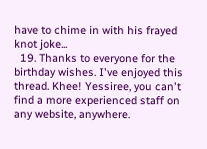have to chime in with his frayed knot joke...
  19. Thanks to everyone for the birthday wishes. I've enjoyed this thread. Khee! Yessiree, you can't find a more experienced staff on any website, anywhere.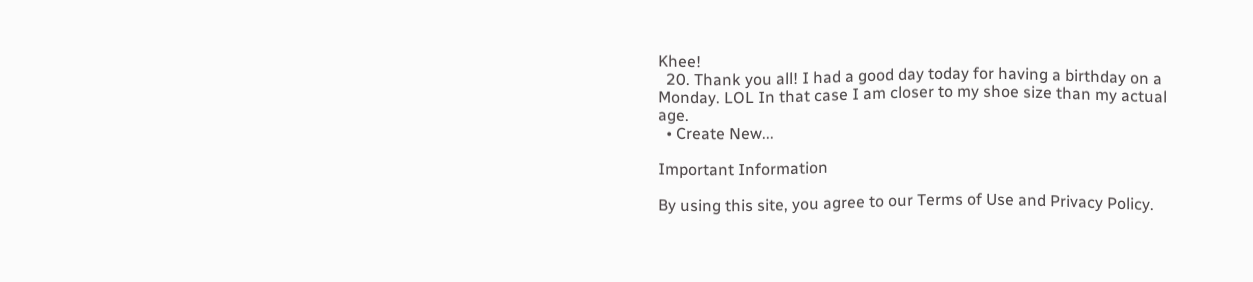Khee!
  20. Thank you all! I had a good day today for having a birthday on a Monday. LOL In that case I am closer to my shoe size than my actual age.
  • Create New...

Important Information

By using this site, you agree to our Terms of Use and Privacy Policy.